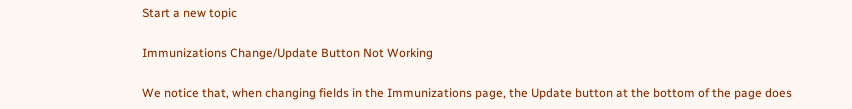Start a new topic

Immunizations Change/Update Button Not Working

We notice that, when changing fields in the Immunizations page, the Update button at the bottom of the page does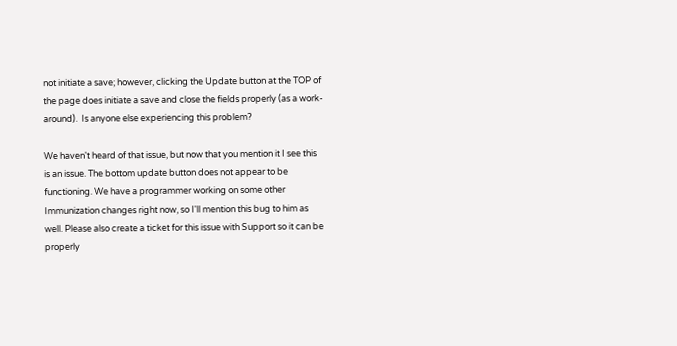not initiate a save; however, clicking the Update button at the TOP of the page does initiate a save and close the fields properly (as a work-around).  Is anyone else experiencing this problem?

We haven't heard of that issue, but now that you mention it I see this is an issue. The bottom update button does not appear to be functioning. We have a programmer working on some other Immunization changes right now, so I'll mention this bug to him as well. Please also create a ticket for this issue with Support so it can be properly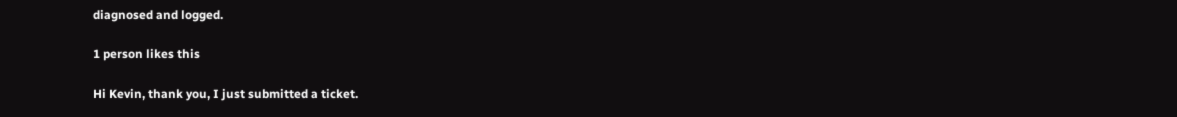diagnosed and logged.

1 person likes this

Hi Kevin, thank you, I just submitted a ticket.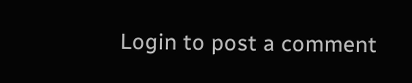Login to post a comment